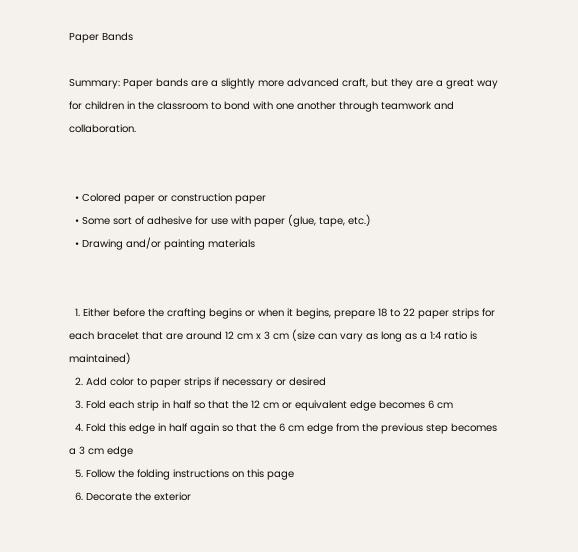Paper Bands

Summary: Paper bands are a slightly more advanced craft, but they are a great way for children in the classroom to bond with one another through teamwork and collaboration.


  • Colored paper or construction paper
  • Some sort of adhesive for use with paper (glue, tape, etc.)
  • Drawing and/or painting materials


  1. Either before the crafting begins or when it begins, prepare 18 to 22 paper strips for each bracelet that are around 12 cm x 3 cm (size can vary as long as a 1:4 ratio is maintained)
  2. Add color to paper strips if necessary or desired
  3. Fold each strip in half so that the 12 cm or equivalent edge becomes 6 cm
  4. Fold this edge in half again so that the 6 cm edge from the previous step becomes a 3 cm edge
  5. Follow the folding instructions on this page
  6. Decorate the exterior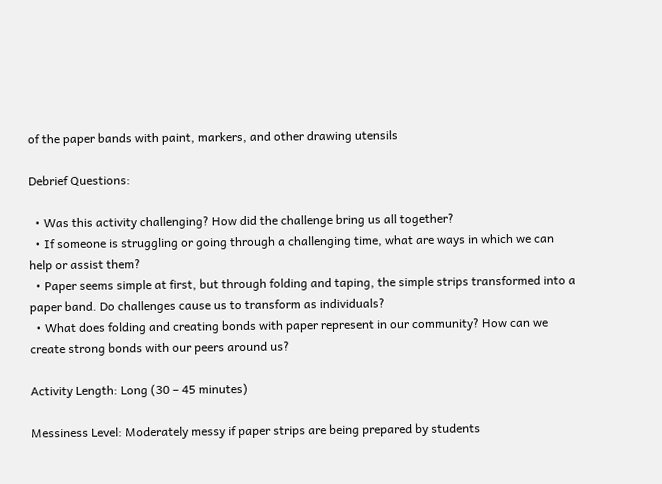of the paper bands with paint, markers, and other drawing utensils

Debrief Questions:

  • Was this activity challenging? How did the challenge bring us all together?
  • If someone is struggling or going through a challenging time, what are ways in which we can help or assist them?
  • Paper seems simple at first, but through folding and taping, the simple strips transformed into a paper band. Do challenges cause us to transform as individuals?
  • What does folding and creating bonds with paper represent in our community? How can we create strong bonds with our peers around us?

Activity Length: Long (30 – 45 minutes)

Messiness Level: Moderately messy if paper strips are being prepared by students